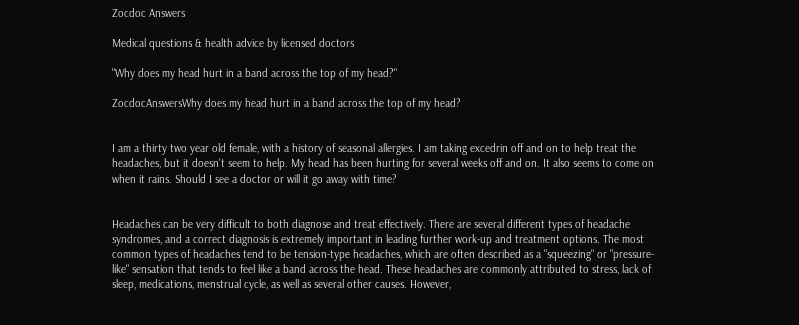Zocdoc Answers

Medical questions & health advice by licensed doctors

"Why does my head hurt in a band across the top of my head?"

ZocdocAnswersWhy does my head hurt in a band across the top of my head?


I am a thirty two year old female, with a history of seasonal allergies. I am taking excedrin off and on to help treat the headaches, but it doesn't seem to help. My head has been hurting for several weeks off and on. It also seems to come on when it rains. Should I see a doctor or will it go away with time?


Headaches can be very difficult to both diagnose and treat effectively. There are several different types of headache syndromes, and a correct diagnosis is extremely important in leading further work-up and treatment options. The most common types of headaches tend to be tension-type headaches, which are often described as a "squeezing" or "pressure-like" sensation that tends to feel like a band across the head. These headaches are commonly attributed to stress, lack of sleep, medications, menstrual cycle, as well as several other causes. However,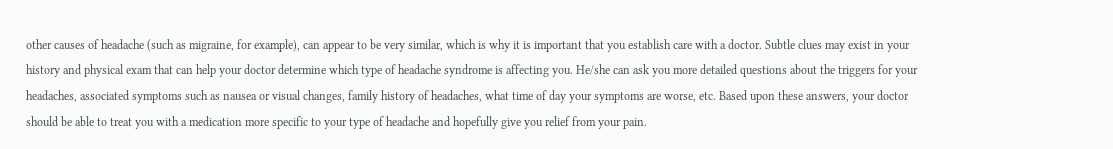other causes of headache (such as migraine, for example), can appear to be very similar, which is why it is important that you establish care with a doctor. Subtle clues may exist in your history and physical exam that can help your doctor determine which type of headache syndrome is affecting you. He/she can ask you more detailed questions about the triggers for your headaches, associated symptoms such as nausea or visual changes, family history of headaches, what time of day your symptoms are worse, etc. Based upon these answers, your doctor should be able to treat you with a medication more specific to your type of headache and hopefully give you relief from your pain.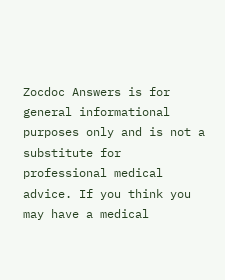Zocdoc Answers is for general informational purposes only and is not a substitute for professional medical advice. If you think you may have a medical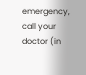emergency, call your doctor (in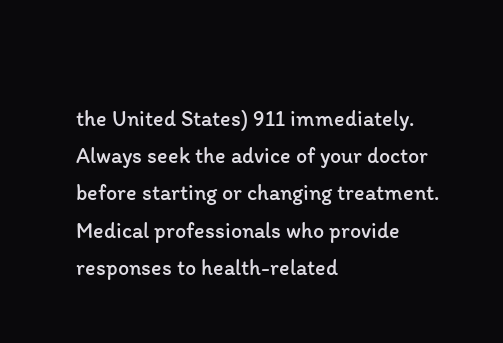the United States) 911 immediately. Always seek the advice of your doctor before starting or changing treatment. Medical professionals who provide responses to health-related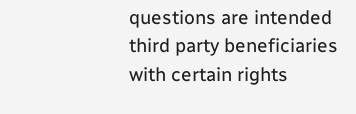questions are intended third party beneficiaries with certain rights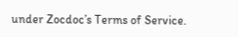under Zocdoc’s Terms of Service.